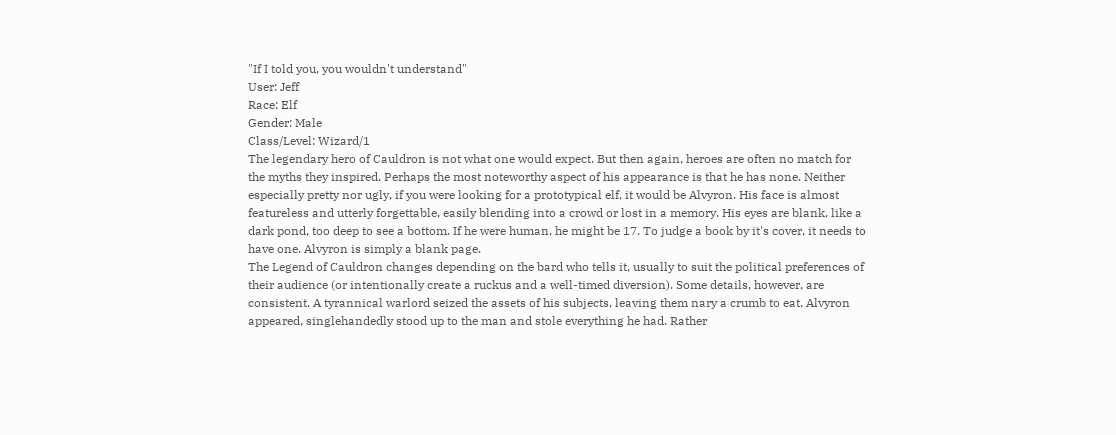"If I told you, you wouldn't understand"
User: Jeff
Race: Elf
Gender: Male
Class/Level: Wizard/1
The legendary hero of Cauldron is not what one would expect. But then again, heroes are often no match for the myths they inspired. Perhaps the most noteworthy aspect of his appearance is that he has none. Neither especially pretty nor ugly, if you were looking for a prototypical elf, it would be Alvyron. His face is almost featureless and utterly forgettable, easily blending into a crowd or lost in a memory. His eyes are blank, like a dark pond, too deep to see a bottom. If he were human, he might be 17. To judge a book by it's cover, it needs to have one. Alvyron is simply a blank page.
The Legend of Cauldron changes depending on the bard who tells it, usually to suit the political preferences of their audience (or intentionally create a ruckus and a well-timed diversion). Some details, however, are consistent. A tyrannical warlord seized the assets of his subjects, leaving them nary a crumb to eat. Alvyron appeared, singlehandedly stood up to the man and stole everything he had. Rather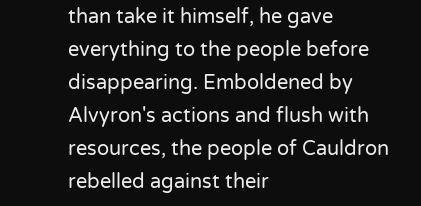than take it himself, he gave everything to the people before disappearing. Emboldened by Alvyron's actions and flush with resources, the people of Cauldron rebelled against their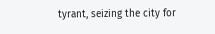tyrant, seizing the city for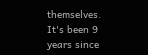themselves. It's been 9 years since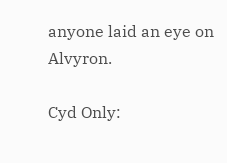anyone laid an eye on Alvyron.

Cyd Only: